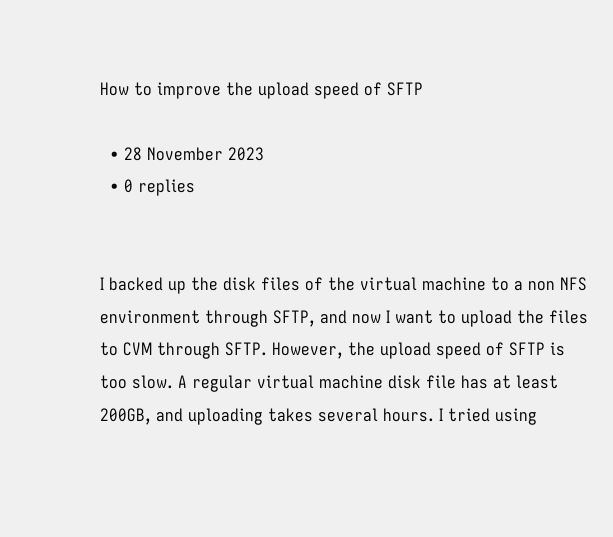How to improve the upload speed of SFTP

  • 28 November 2023
  • 0 replies


I backed up the disk files of the virtual machine to a non NFS environment through SFTP, and now I want to upload the files to CVM through SFTP. However, the upload speed of SFTP is too slow. A regular virtual machine disk file has at least 200GB, and uploading takes several hours. I tried using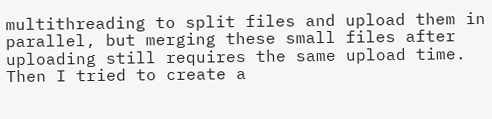multithreading to split files and upload them in parallel, but merging these small files after uploading still requires the same upload time. Then I tried to create a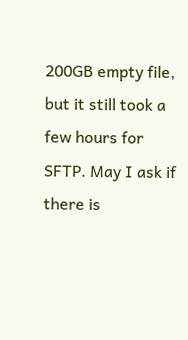200GB empty file, but it still took a few hours for SFTP. May I ask if there is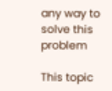any way to solve this problem

This topic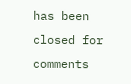has been closed for comments